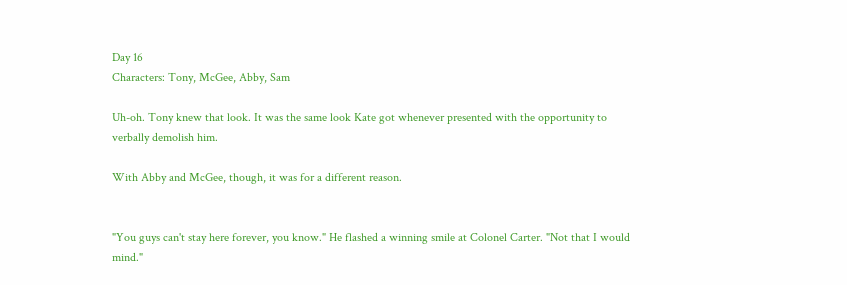Day 16
Characters: Tony, McGee, Abby, Sam

Uh-oh. Tony knew that look. It was the same look Kate got whenever presented with the opportunity to verbally demolish him.

With Abby and McGee, though, it was for a different reason.


"You guys can't stay here forever, you know." He flashed a winning smile at Colonel Carter. "Not that I would mind."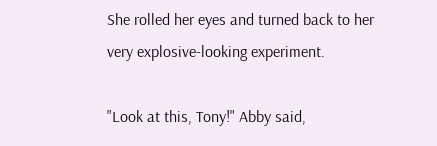She rolled her eyes and turned back to her very explosive-looking experiment.

"Look at this, Tony!" Abby said,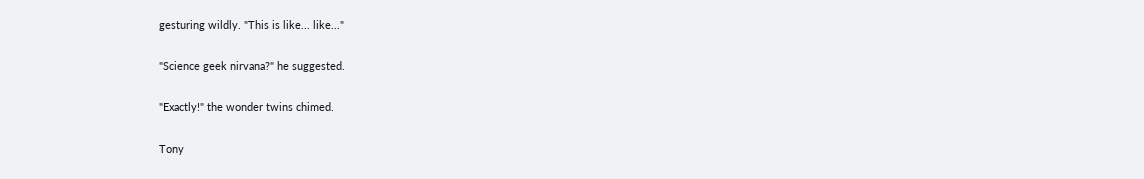gesturing wildly. "This is like... like..."

"Science geek nirvana?" he suggested.

"Exactly!" the wonder twins chimed.

Tony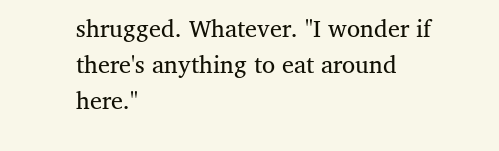shrugged. Whatever. "I wonder if there's anything to eat around here."